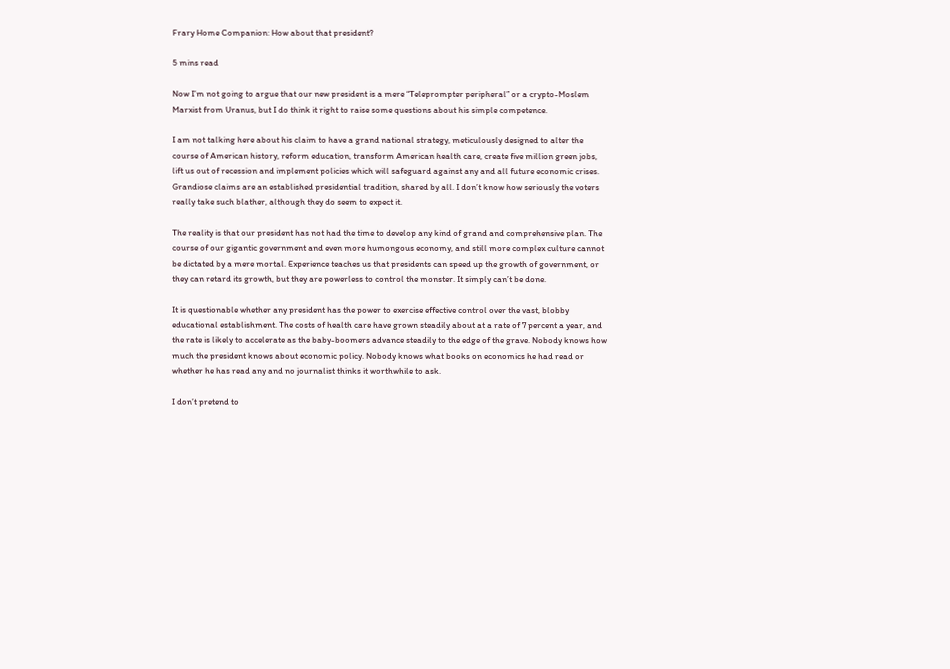Frary Home Companion: How about that president?

5 mins read

Now I’m not going to argue that our new president is a mere “Teleprompter peripheral” or a crypto-Moslem Marxist from Uranus, but I do think it right to raise some questions about his simple competence.

I am not talking here about his claim to have a grand national strategy, meticulously designed to alter the course of American history, reform education, transform American health care, create five million green jobs, lift us out of recession and implement policies which will safeguard against any and all future economic crises. Grandiose claims are an established presidential tradition, shared by all. I don’t know how seriously the voters really take such blather, although they do seem to expect it.

The reality is that our president has not had the time to develop any kind of grand and comprehensive plan. The course of our gigantic government and even more humongous economy, and still more complex culture cannot be dictated by a mere mortal. Experience teaches us that presidents can speed up the growth of government, or they can retard its growth, but they are powerless to control the monster. It simply can’t be done.

It is questionable whether any president has the power to exercise effective control over the vast, blobby educational establishment. The costs of health care have grown steadily about at a rate of 7 percent a year, and the rate is likely to accelerate as the baby-boomers advance steadily to the edge of the grave. Nobody knows how much the president knows about economic policy. Nobody knows what books on economics he had read or whether he has read any and no journalist thinks it worthwhile to ask.

I don’t pretend to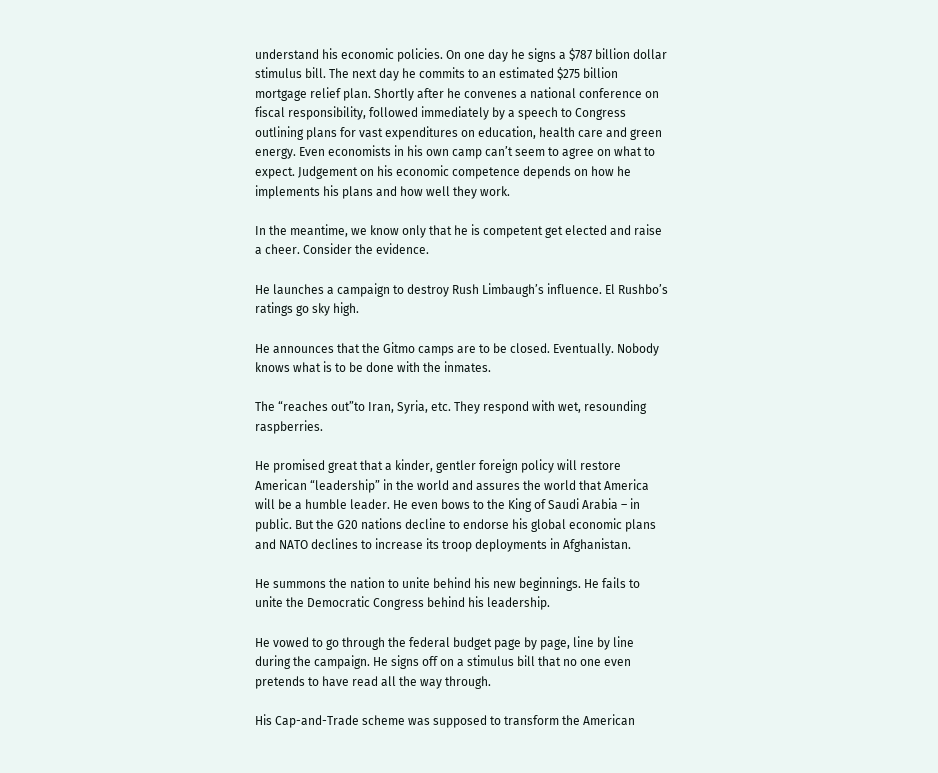understand his economic policies. On one day he signs a $787 billion dollar stimulus bill. The next day he commits to an estimated $275 billion mortgage relief plan. Shortly after he convenes a national conference on fiscal responsibility, followed immediately by a speech to Congress outlining plans for vast expenditures on education, health care and green energy. Even economists in his own camp can’t seem to agree on what to expect. Judgement on his economic competence depends on how he implements his plans and how well they work.

In the meantime, we know only that he is competent get elected and raise a cheer. Consider the evidence.

He launches a campaign to destroy Rush Limbaugh’s influence. El Rushbo’s ratings go sky high.

He announces that the Gitmo camps are to be closed. Eventually. Nobody knows what is to be done with the inmates.

The “reaches out”to Iran, Syria, etc. They respond with wet, resounding raspberries.

He promised great that a kinder, gentler foreign policy will restore American “leadership” in the world and assures the world that America will be a humble leader. He even bows to the King of Saudi Arabia – in public. But the G20 nations decline to endorse his global economic plans and NATO declines to increase its troop deployments in Afghanistan.

He summons the nation to unite behind his new beginnings. He fails to unite the Democratic Congress behind his leadership.

He vowed to go through the federal budget page by page, line by line during the campaign. He signs off on a stimulus bill that no one even pretends to have read all the way through.

His Cap-and-Trade scheme was supposed to transform the American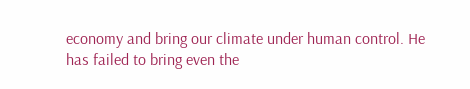economy and bring our climate under human control. He has failed to bring even the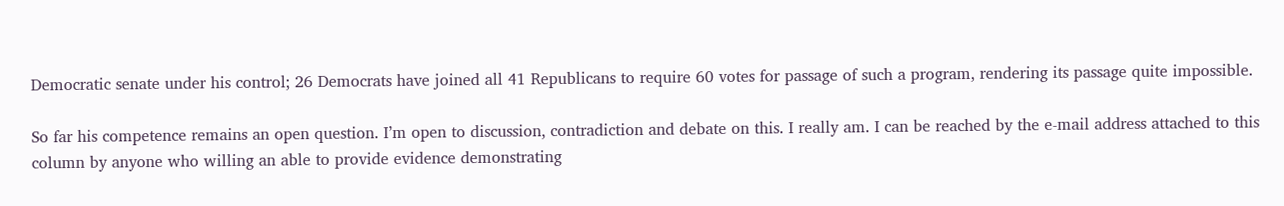Democratic senate under his control; 26 Democrats have joined all 41 Republicans to require 60 votes for passage of such a program, rendering its passage quite impossible.

So far his competence remains an open question. I’m open to discussion, contradiction and debate on this. I really am. I can be reached by the e-mail address attached to this column by anyone who willing an able to provide evidence demonstrating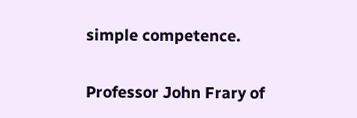simple competence.

Professor John Frary of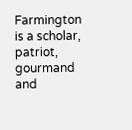Farmington is a scholar, patriot, gourmand and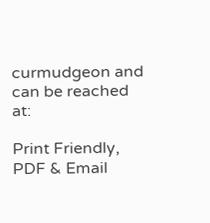curmudgeon and can be reached at:

Print Friendly, PDF & Email